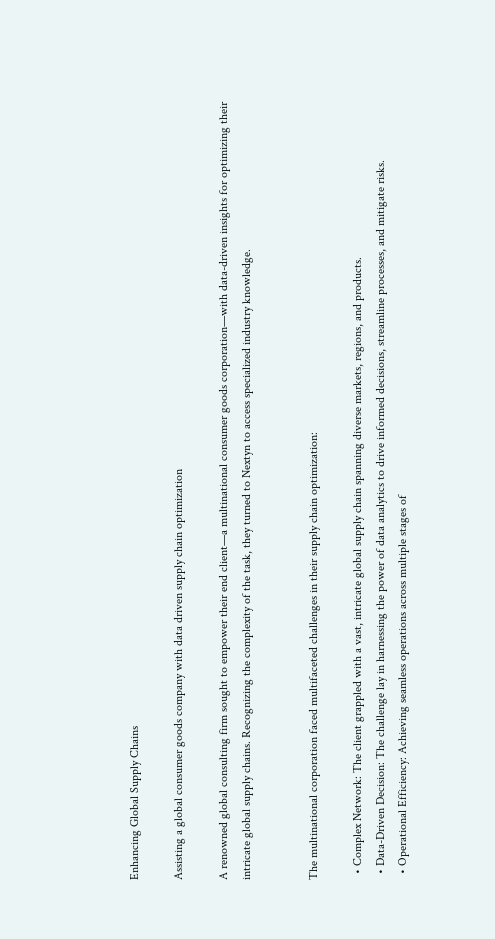Enhancing Global Supply Chains

Assisting a global consumer goods company with data driven supply chain optimization

A renowned global consulting firm sought to empower their end client—a multinational consumer goods corporation—with data-driven insights for optimizing their intricate global supply chains. Recognizing the complexity of the task, they turned to Nextyn to access specialized industry knowledge.


The multinational corporation faced multifaceted challenges in their supply chain optimization:

  • Complex Network: The client grappled with a vast, intricate global supply chain spanning diverse markets, regions, and products.
  • Data-Driven Decision: The challenge lay in harnessing the power of data analytics to drive informed decisions, streamline processes, and mitigate risks.
  • Operational Efficiency: Achieving seamless operations across multiple stages of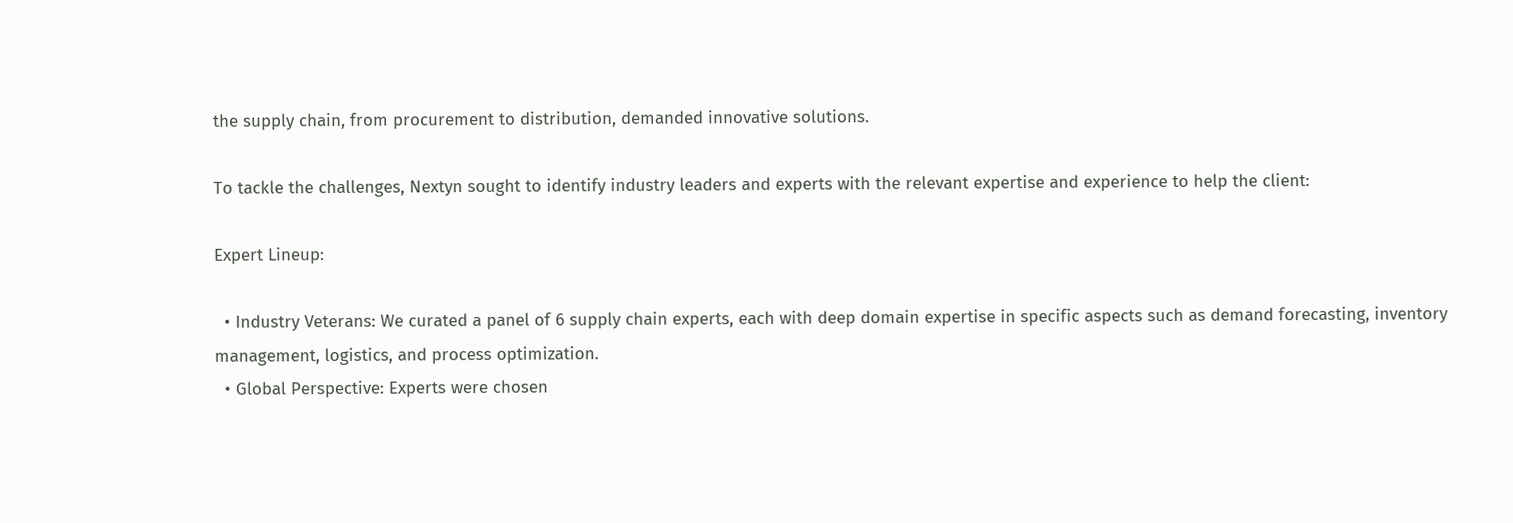the supply chain, from procurement to distribution, demanded innovative solutions.

To tackle the challenges, Nextyn sought to identify industry leaders and experts with the relevant expertise and experience to help the client:

Expert Lineup:

  • Industry Veterans: We curated a panel of 6 supply chain experts, each with deep domain expertise in specific aspects such as demand forecasting, inventory management, logistics, and process optimization.
  • Global Perspective: Experts were chosen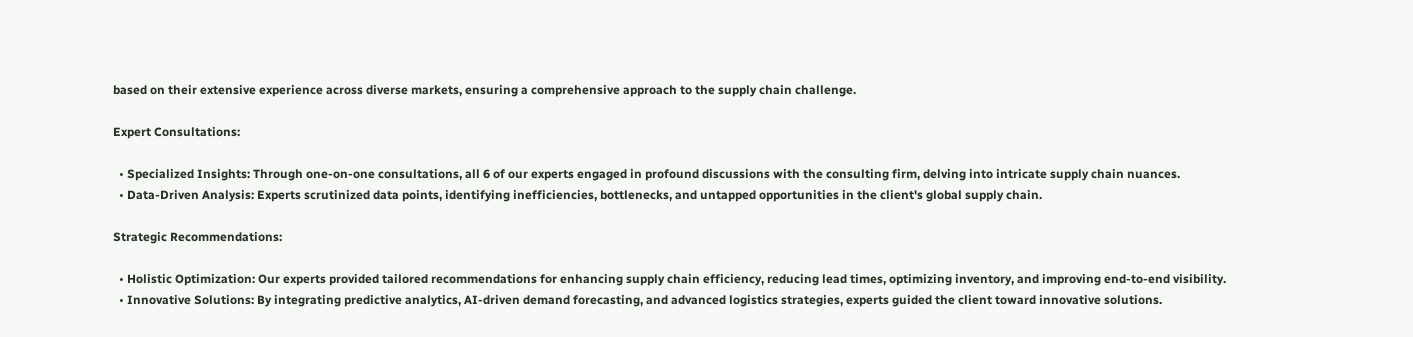based on their extensive experience across diverse markets, ensuring a comprehensive approach to the supply chain challenge.

Expert Consultations:

  • Specialized Insights: Through one-on-one consultations, all 6 of our experts engaged in profound discussions with the consulting firm, delving into intricate supply chain nuances.
  • Data-Driven Analysis: Experts scrutinized data points, identifying inefficiencies, bottlenecks, and untapped opportunities in the client's global supply chain.

Strategic Recommendations:

  • Holistic Optimization: Our experts provided tailored recommendations for enhancing supply chain efficiency, reducing lead times, optimizing inventory, and improving end-to-end visibility.
  • Innovative Solutions: By integrating predictive analytics, AI-driven demand forecasting, and advanced logistics strategies, experts guided the client toward innovative solutions.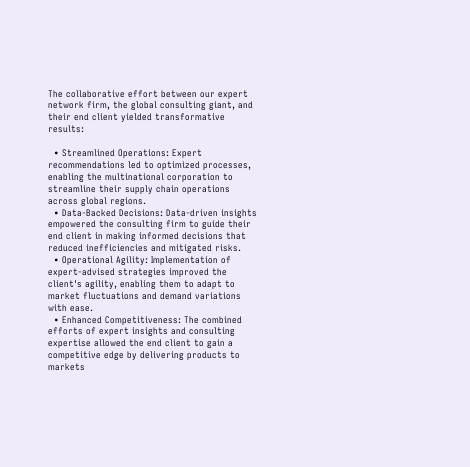The collaborative effort between our expert network firm, the global consulting giant, and their end client yielded transformative results:

  • Streamlined Operations: Expert recommendations led to optimized processes, enabling the multinational corporation to streamline their supply chain operations across global regions.
  • Data-Backed Decisions: Data-driven insights empowered the consulting firm to guide their end client in making informed decisions that reduced inefficiencies and mitigated risks.
  • Operational Agility: Implementation of expert-advised strategies improved the client's agility, enabling them to adapt to market fluctuations and demand variations with ease.
  • Enhanced Competitiveness: The combined efforts of expert insights and consulting expertise allowed the end client to gain a competitive edge by delivering products to markets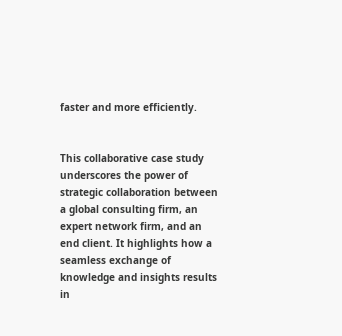faster and more efficiently.


This collaborative case study underscores the power of strategic collaboration between a global consulting firm, an expert network firm, and an end client. It highlights how a seamless exchange of knowledge and insights results in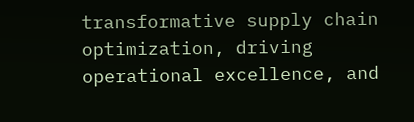transformative supply chain optimization, driving operational excellence, and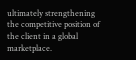ultimately strengthening the competitive position of the client in a global marketplace.